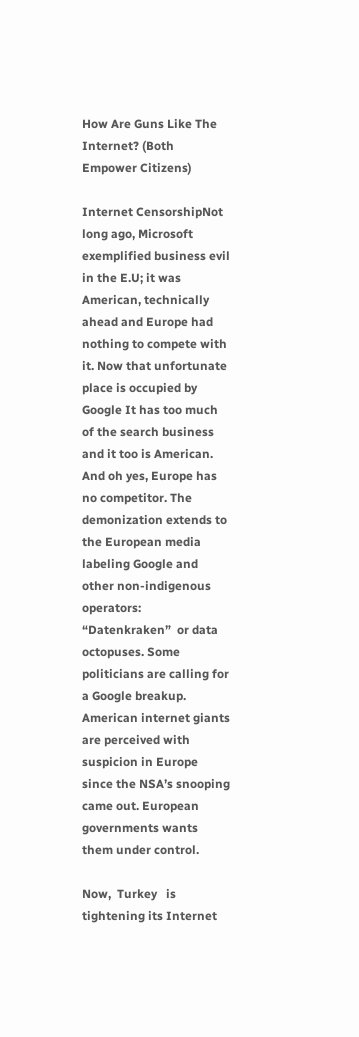How Are Guns Like The Internet? (Both Empower Citizens)

Internet CensorshipNot long ago, Microsoft exemplified business evil in the E.U; it was American, technically ahead and Europe had nothing to compete with it. Now that unfortunate place is occupied by Google It has too much of the search business and it too is American. And oh yes, Europe has no competitor. The demonization extends to the European media labeling Google and other non-indigenous operators: “Datenkraken”  or data octopuses. Some politicians are calling for a Google breakup. American internet giants are perceived with suspicion in Europe since the NSA’s snooping came out. European governments wants them under control.

Now,  Turkey   is tightening its Internet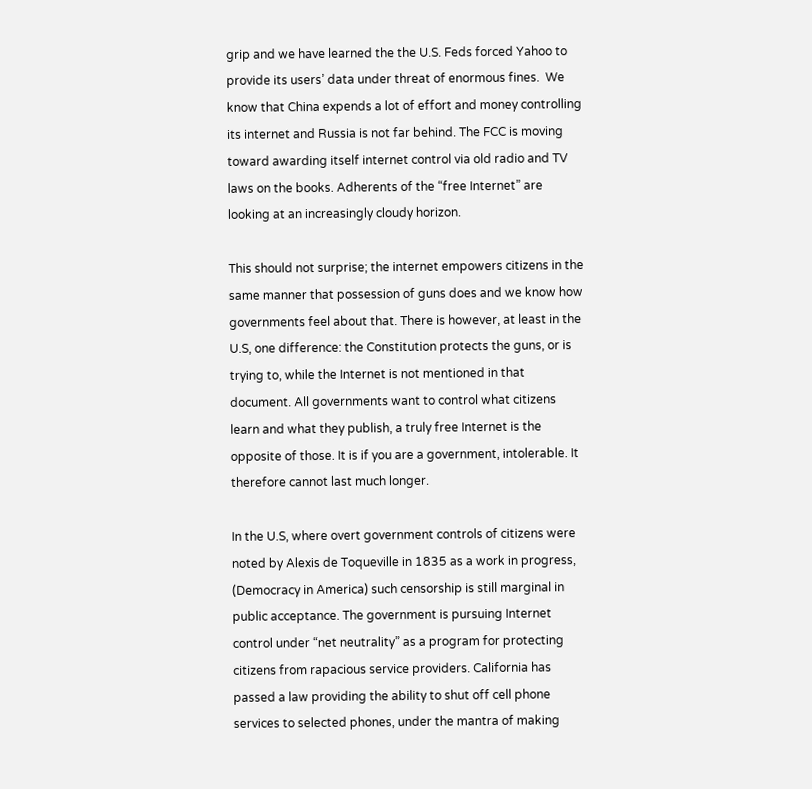grip and we have learned the the U.S. Feds forced Yahoo to provide its users’ data under threat of enormous fines.  We know that China expends a lot of effort and money controlling its internet and Russia is not far behind. The FCC is moving toward awarding itself internet control via old radio and TV laws on the books. Adherents of the “free Internet” are looking at an increasingly cloudy horizon.

This should not surprise; the internet empowers citizens in the same manner that possession of guns does and we know how governments feel about that. There is however, at least in the U.S, one difference: the Constitution protects the guns, or is trying to, while the Internet is not mentioned in that document. All governments want to control what citizens learn and what they publish, a truly free Internet is the opposite of those. It is if you are a government, intolerable. It therefore cannot last much longer.

In the U.S, where overt government controls of citizens were noted by Alexis de Toqueville in 1835 as a work in progress, (Democracy in America) such censorship is still marginal in public acceptance. The government is pursuing Internet control under “net neutrality” as a program for protecting citizens from rapacious service providers. California has passed a law providing the ability to shut off cell phone services to selected phones, under the mantra of making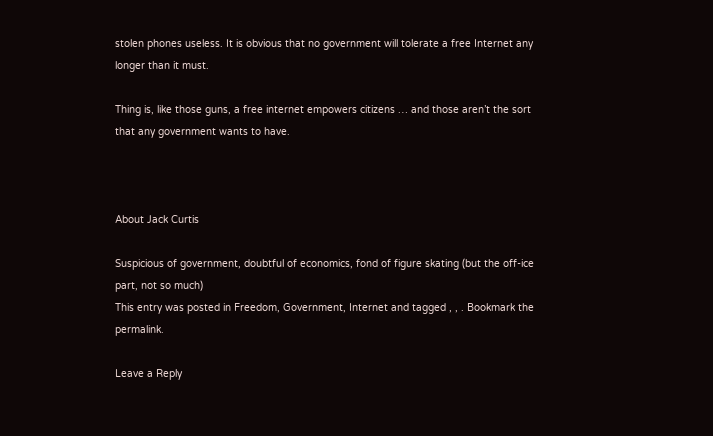stolen phones useless. It is obvious that no government will tolerate a free Internet any longer than it must.

Thing is, like those guns, a free internet empowers citizens … and those aren’t the sort that any government wants to have.



About Jack Curtis

Suspicious of government, doubtful of economics, fond of figure skating (but the off-ice part, not so much)
This entry was posted in Freedom, Government, Internet and tagged , , . Bookmark the permalink.

Leave a Reply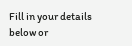Fill in your details below or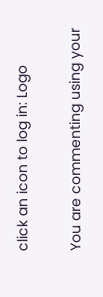click an icon to log in: Logo

You are commenting using your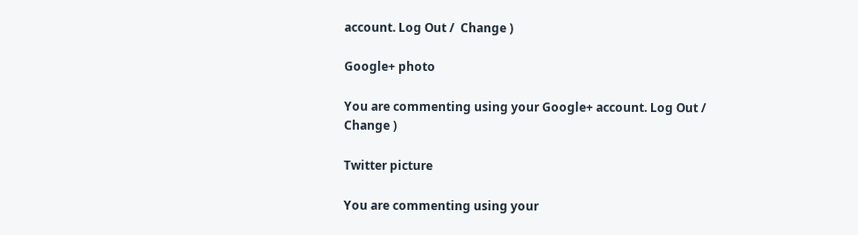account. Log Out /  Change )

Google+ photo

You are commenting using your Google+ account. Log Out /  Change )

Twitter picture

You are commenting using your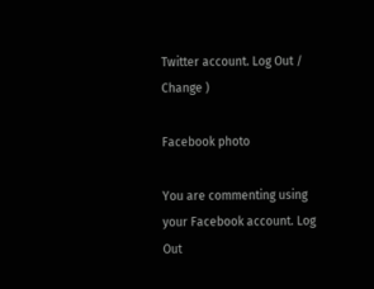Twitter account. Log Out /  Change )

Facebook photo

You are commenting using your Facebook account. Log Out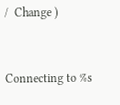/  Change )


Connecting to %s